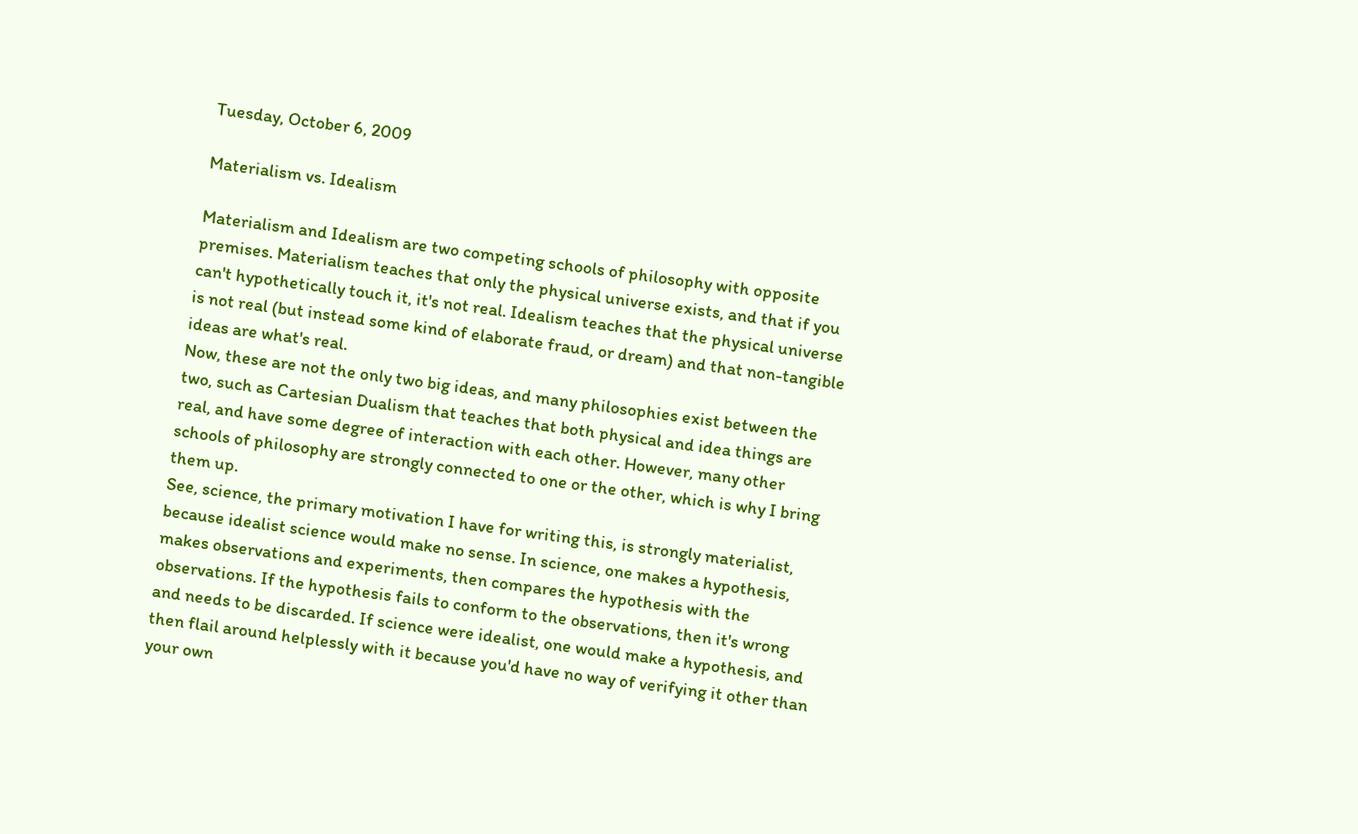Tuesday, October 6, 2009

Materialism vs. Idealism

Materialism and Idealism are two competing schools of philosophy with opposite premises. Materialism teaches that only the physical universe exists, and that if you can't hypothetically touch it, it's not real. Idealism teaches that the physical universe is not real (but instead some kind of elaborate fraud, or dream) and that non-tangible ideas are what's real.
Now, these are not the only two big ideas, and many philosophies exist between the two, such as Cartesian Dualism that teaches that both physical and idea things are real, and have some degree of interaction with each other. However, many other schools of philosophy are strongly connected to one or the other, which is why I bring them up.
See, science, the primary motivation I have for writing this, is strongly materialist, because idealist science would make no sense. In science, one makes a hypothesis, makes observations and experiments, then compares the hypothesis with the observations. If the hypothesis fails to conform to the observations, then it's wrong and needs to be discarded. If science were idealist, one would make a hypothesis, and then flail around helplessly with it because you'd have no way of verifying it other than your own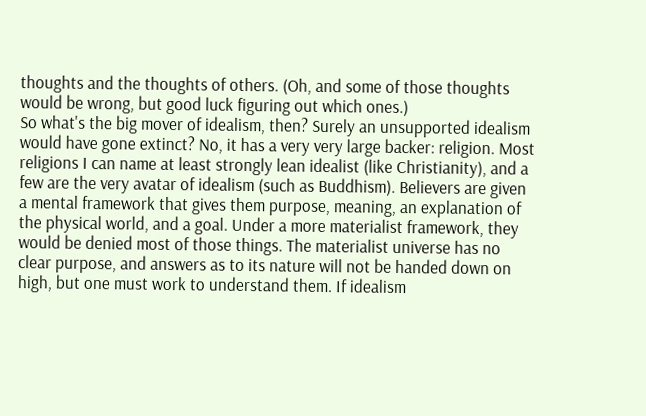thoughts and the thoughts of others. (Oh, and some of those thoughts would be wrong, but good luck figuring out which ones.)
So what's the big mover of idealism, then? Surely an unsupported idealism would have gone extinct? No, it has a very very large backer: religion. Most religions I can name at least strongly lean idealist (like Christianity), and a few are the very avatar of idealism (such as Buddhism). Believers are given a mental framework that gives them purpose, meaning, an explanation of the physical world, and a goal. Under a more materialist framework, they would be denied most of those things. The materialist universe has no clear purpose, and answers as to its nature will not be handed down on high, but one must work to understand them. If idealism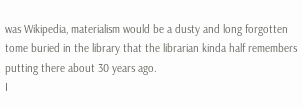was Wikipedia, materialism would be a dusty and long forgotten tome buried in the library that the librarian kinda half remembers putting there about 30 years ago.
I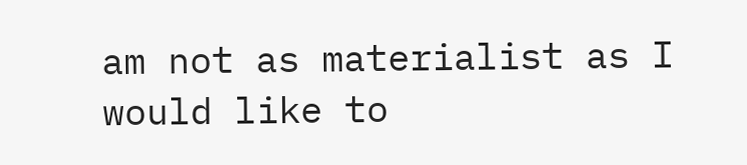am not as materialist as I would like to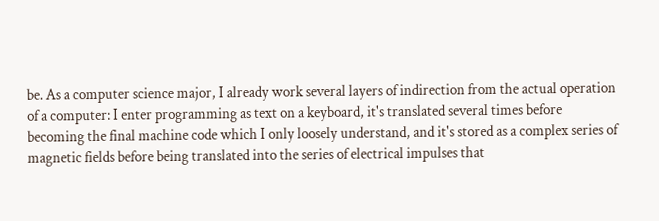be. As a computer science major, I already work several layers of indirection from the actual operation of a computer: I enter programming as text on a keyboard, it's translated several times before becoming the final machine code which I only loosely understand, and it's stored as a complex series of magnetic fields before being translated into the series of electrical impulses that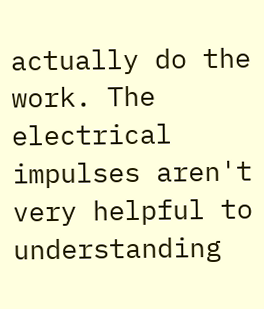actually do the work. The electrical impulses aren't very helpful to understanding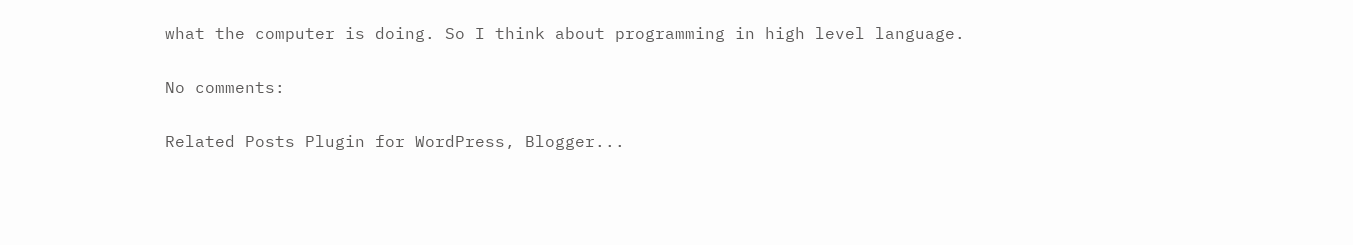what the computer is doing. So I think about programming in high level language.

No comments:

Related Posts Plugin for WordPress, Blogger...